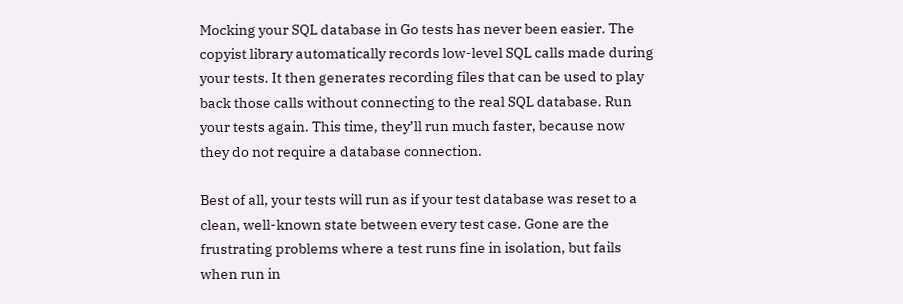Mocking your SQL database in Go tests has never been easier. The copyist library automatically records low-level SQL calls made during your tests. It then generates recording files that can be used to play back those calls without connecting to the real SQL database. Run your tests again. This time, they’ll run much faster, because now they do not require a database connection.

Best of all, your tests will run as if your test database was reset to a clean, well-known state between every test case. Gone are the frustrating problems where a test runs fine in isolation, but fails when run in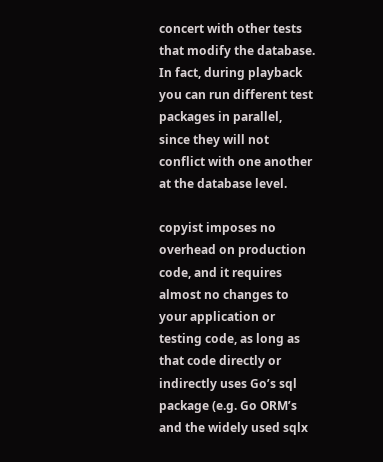concert with other tests that modify the database. In fact, during playback you can run different test packages in parallel, since they will not conflict with one another at the database level.

copyist imposes no overhead on production code, and it requires almost no changes to your application or testing code, as long as that code directly or indirectly uses Go’s sql package (e.g. Go ORM’s and the widely used sqlx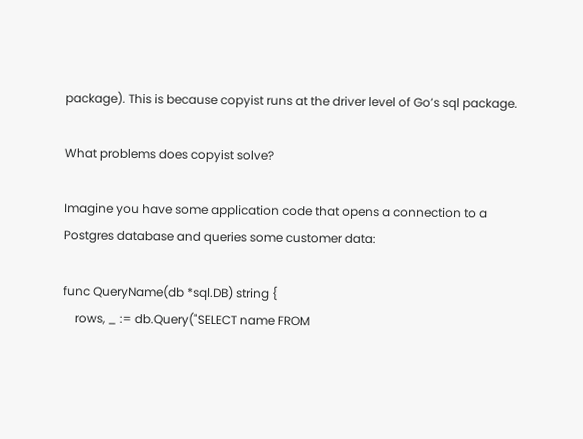package). This is because copyist runs at the driver level of Go’s sql package.

What problems does copyist solve?

Imagine you have some application code that opens a connection to a Postgres database and queries some customer data:

func QueryName(db *sql.DB) string {
    rows, _ := db.Query("SELECT name FROM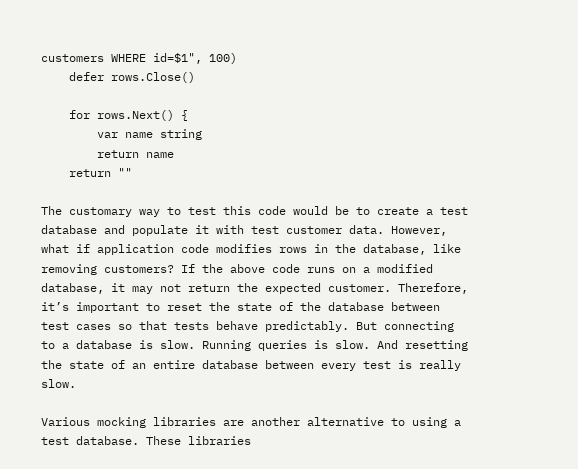customers WHERE id=$1", 100)
    defer rows.Close()

    for rows.Next() {
        var name string
        return name
    return ""

The customary way to test this code would be to create a test database and populate it with test customer data. However, what if application code modifies rows in the database, like removing customers? If the above code runs on a modified database, it may not return the expected customer. Therefore, it’s important to reset the state of the database between test cases so that tests behave predictably. But connecting to a database is slow. Running queries is slow. And resetting the state of an entire database between every test is really slow.

Various mocking libraries are another alternative to using a test database. These libraries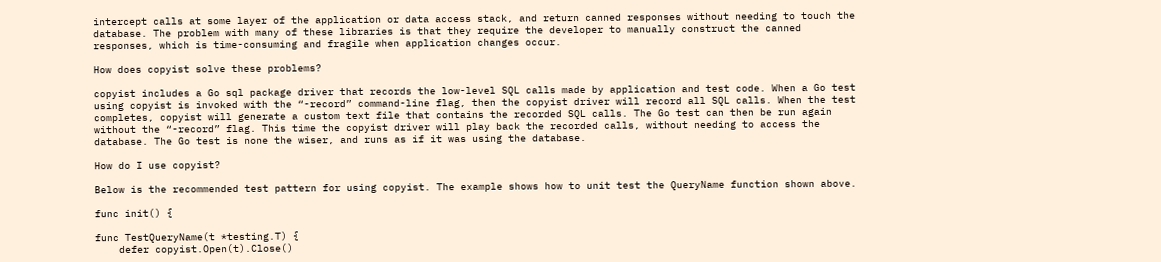intercept calls at some layer of the application or data access stack, and return canned responses without needing to touch the database. The problem with many of these libraries is that they require the developer to manually construct the canned responses, which is time-consuming and fragile when application changes occur.

How does copyist solve these problems?

copyist includes a Go sql package driver that records the low-level SQL calls made by application and test code. When a Go test using copyist is invoked with the “-record” command-line flag, then the copyist driver will record all SQL calls. When the test completes, copyist will generate a custom text file that contains the recorded SQL calls. The Go test can then be run again without the “-record” flag. This time the copyist driver will play back the recorded calls, without needing to access the database. The Go test is none the wiser, and runs as if it was using the database.

How do I use copyist?

Below is the recommended test pattern for using copyist. The example shows how to unit test the QueryName function shown above.

func init() {

func TestQueryName(t *testing.T) {
    defer copyist.Open(t).Close()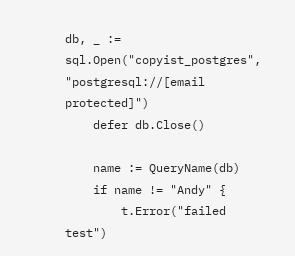db, _ := sql.Open("copyist_postgres", "postgresql://[email protected]")
    defer db.Close()

    name := QueryName(db)
    if name != "Andy" {
        t.Error("failed test")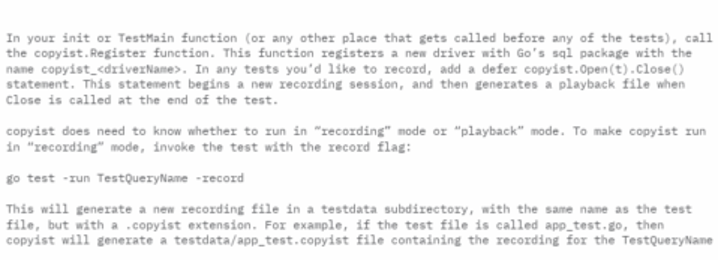In your init or TestMain function (or any other place that gets called before any of the tests), call the copyist.Register function. This function registers a new driver with Go’s sql package with the name copyist_<driverName>. In any tests you’d like to record, add a defer copyist.Open(t).Close() statement. This statement begins a new recording session, and then generates a playback file when Close is called at the end of the test.

copyist does need to know whether to run in “recording” mode or “playback” mode. To make copyist run in “recording” mode, invoke the test with the record flag:

go test -run TestQueryName -record

This will generate a new recording file in a testdata subdirectory, with the same name as the test file, but with a .copyist extension. For example, if the test file is called app_test.go, then copyist will generate a testdata/app_test.copyist file containing the recording for the TestQueryName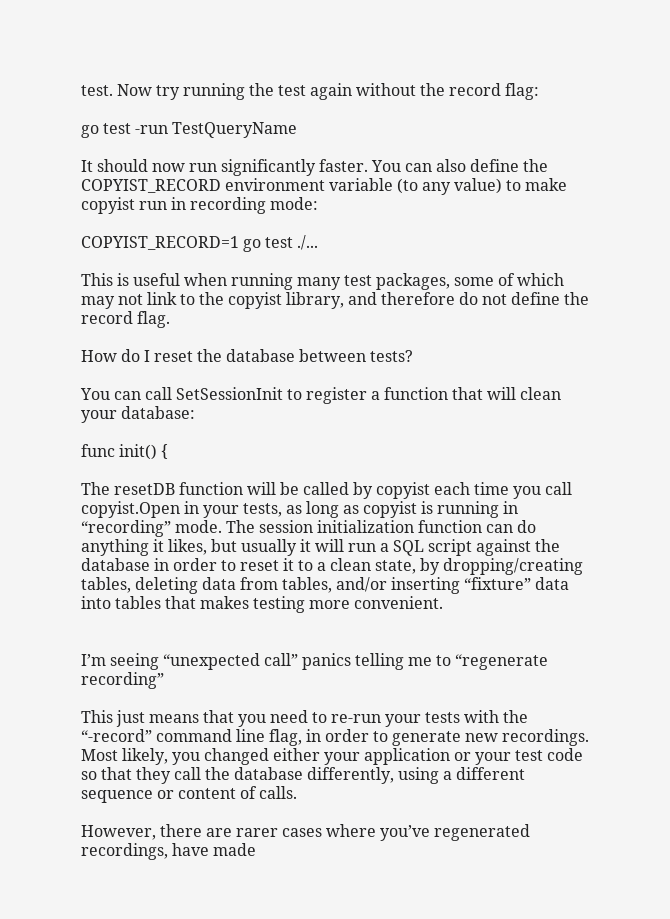test. Now try running the test again without the record flag:

go test -run TestQueryName

It should now run significantly faster. You can also define the COPYIST_RECORD environment variable (to any value) to make copyist run in recording mode:

COPYIST_RECORD=1 go test ./...

This is useful when running many test packages, some of which may not link to the copyist library, and therefore do not define the record flag.

How do I reset the database between tests?

You can call SetSessionInit to register a function that will clean your database:

func init() {

The resetDB function will be called by copyist each time you call copyist.Open in your tests, as long as copyist is running in “recording” mode. The session initialization function can do anything it likes, but usually it will run a SQL script against the database in order to reset it to a clean state, by dropping/creating tables, deleting data from tables, and/or inserting “fixture” data into tables that makes testing more convenient.


I’m seeing “unexpected call” panics telling me to “regenerate recording”

This just means that you need to re-run your tests with the “-record” command line flag, in order to generate new recordings. Most likely, you changed either your application or your test code so that they call the database differently, using a different sequence or content of calls.

However, there are rarer cases where you’ve regenerated recordings, have made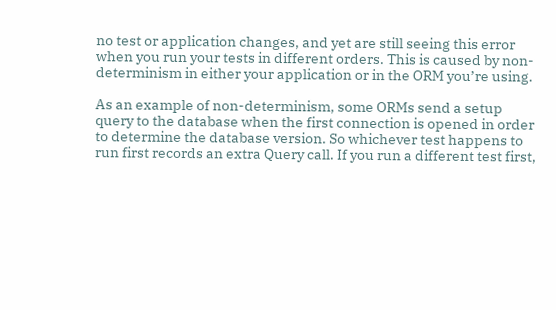no test or application changes, and yet are still seeing this error when you run your tests in different orders. This is caused by non-determinism in either your application or in the ORM you’re using.

As an example of non-determinism, some ORMs send a setup query to the database when the first connection is opened in order to determine the database version. So whichever test happens to run first records an extra Query call. If you run a different test first,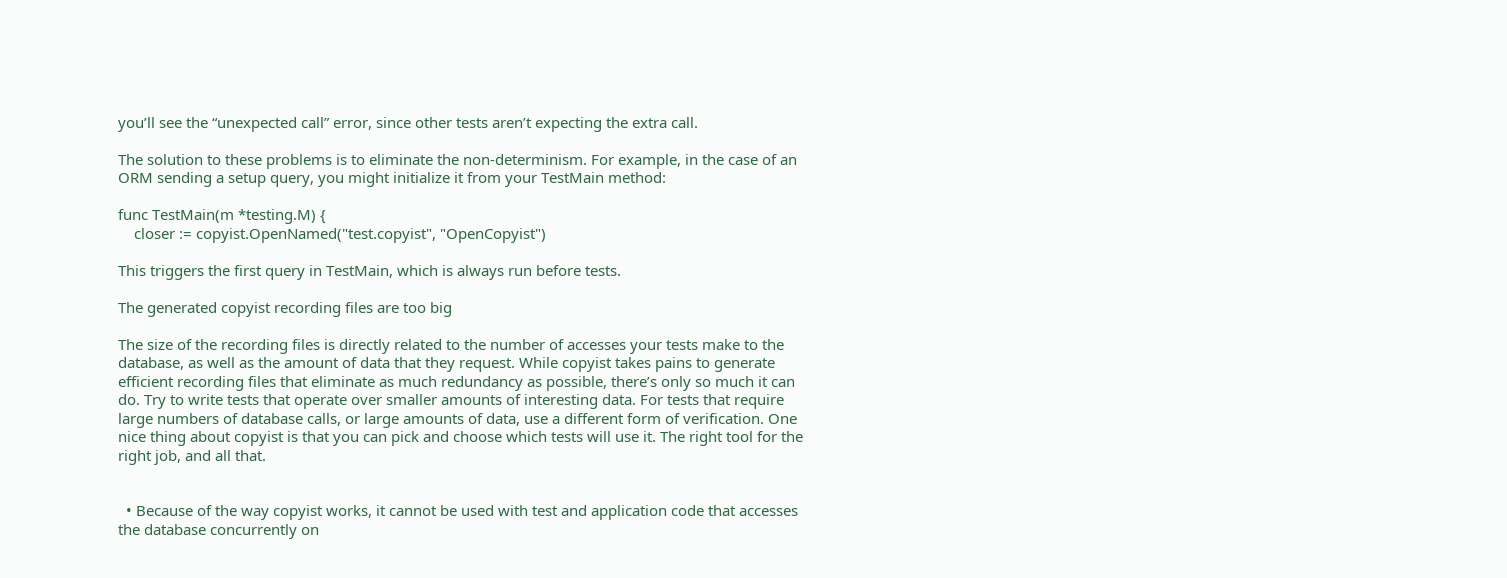you’ll see the “unexpected call” error, since other tests aren’t expecting the extra call.

The solution to these problems is to eliminate the non-determinism. For example, in the case of an ORM sending a setup query, you might initialize it from your TestMain method:

func TestMain(m *testing.M) {
    closer := copyist.OpenNamed("test.copyist", "OpenCopyist")

This triggers the first query in TestMain, which is always run before tests.

The generated copyist recording files are too big

The size of the recording files is directly related to the number of accesses your tests make to the database, as well as the amount of data that they request. While copyist takes pains to generate efficient recording files that eliminate as much redundancy as possible, there’s only so much it can do. Try to write tests that operate over smaller amounts of interesting data. For tests that require large numbers of database calls, or large amounts of data, use a different form of verification. One nice thing about copyist is that you can pick and choose which tests will use it. The right tool for the right job, and all that.


  • Because of the way copyist works, it cannot be used with test and application code that accesses the database concurrently on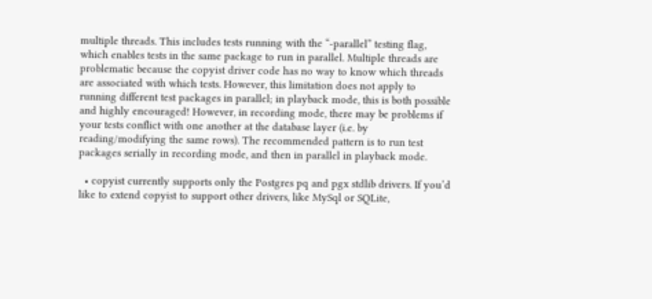multiple threads. This includes tests running with the “-parallel” testing flag, which enables tests in the same package to run in parallel. Multiple threads are problematic because the copyist driver code has no way to know which threads are associated with which tests. However, this limitation does not apply to running different test packages in parallel; in playback mode, this is both possible and highly encouraged! However, in recording mode, there may be problems if your tests conflict with one another at the database layer (i.e. by reading/modifying the same rows). The recommended pattern is to run test packages serially in recording mode, and then in parallel in playback mode.

  • copyist currently supports only the Postgres pq and pgx stdlib drivers. If you’d like to extend copyist to support other drivers, like MySql or SQLite,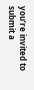you’re invited to submit a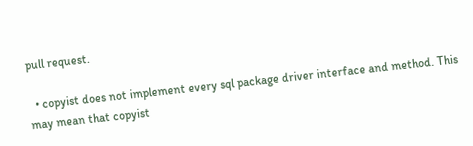pull request.

  • copyist does not implement every sql package driver interface and method. This may mean that copyist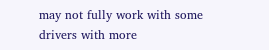may not fully work with some drivers with more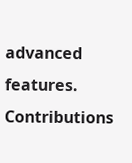advanced features. Contributions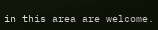in this area are welcome.